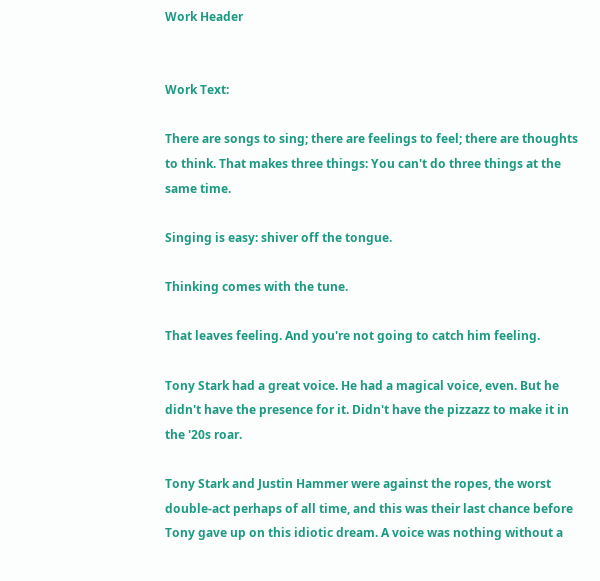Work Header


Work Text:

There are songs to sing; there are feelings to feel; there are thoughts to think. That makes three things: You can't do three things at the same time.

Singing is easy: shiver off the tongue.

Thinking comes with the tune.

That leaves feeling. And you're not going to catch him feeling.

Tony Stark had a great voice. He had a magical voice, even. But he didn't have the presence for it. Didn't have the pizzazz to make it in the '20s roar.

Tony Stark and Justin Hammer were against the ropes, the worst double-act perhaps of all time, and this was their last chance before Tony gave up on this idiotic dream. A voice was nothing without a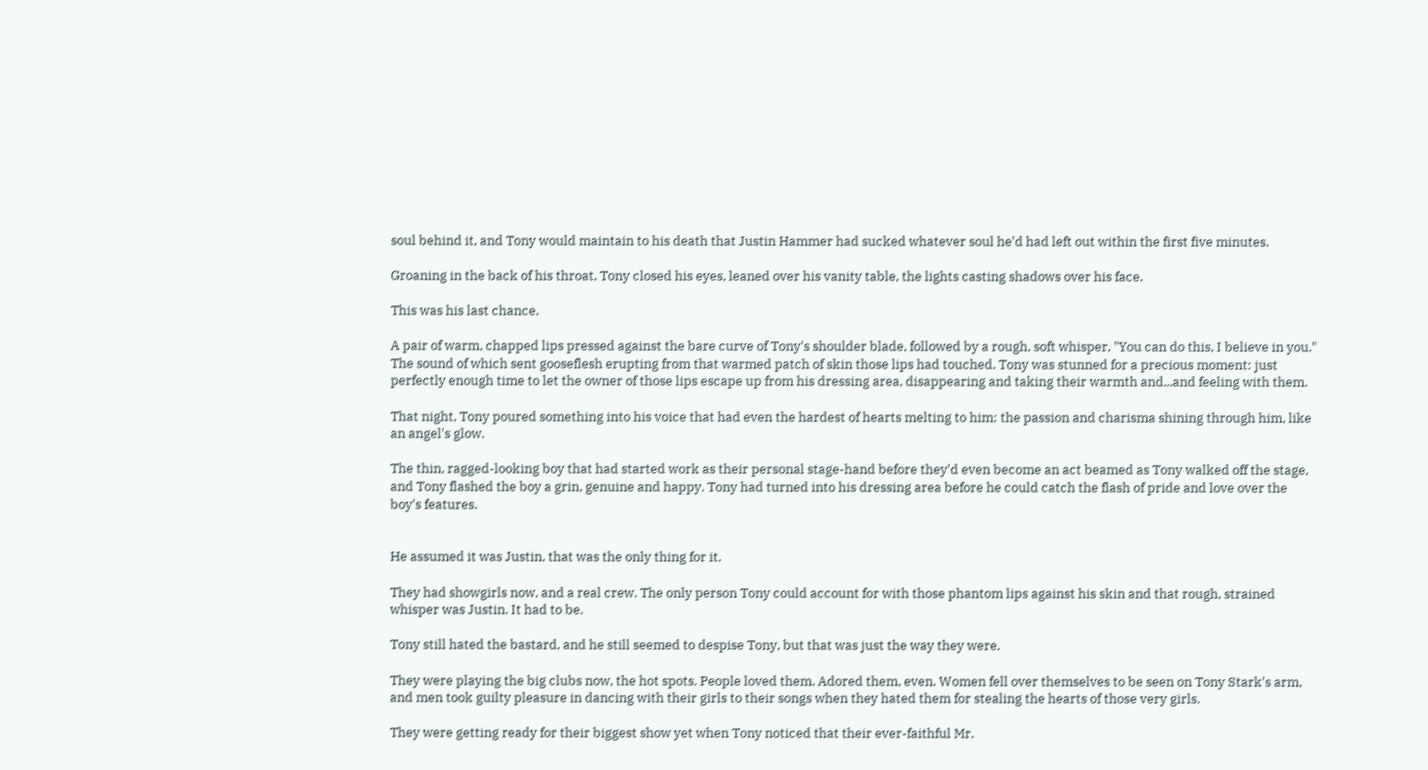soul behind it, and Tony would maintain to his death that Justin Hammer had sucked whatever soul he'd had left out within the first five minutes.

Groaning in the back of his throat, Tony closed his eyes, leaned over his vanity table, the lights casting shadows over his face.

This was his last chance.

A pair of warm, chapped lips pressed against the bare curve of Tony's shoulder blade, followed by a rough, soft whisper, "You can do this, I believe in you." The sound of which sent gooseflesh erupting from that warmed patch of skin those lips had touched. Tony was stunned for a precious moment: just perfectly enough time to let the owner of those lips escape up from his dressing area, disappearing and taking their warmth and...and feeling with them.

That night, Tony poured something into his voice that had even the hardest of hearts melting to him: the passion and charisma shining through him, like an angel's glow.

The thin, ragged-looking boy that had started work as their personal stage-hand before they'd even become an act beamed as Tony walked off the stage, and Tony flashed the boy a grin, genuine and happy. Tony had turned into his dressing area before he could catch the flash of pride and love over the boy's features.


He assumed it was Justin, that was the only thing for it.

They had showgirls now, and a real crew. The only person Tony could account for with those phantom lips against his skin and that rough, strained whisper was Justin. It had to be.

Tony still hated the bastard, and he still seemed to despise Tony, but that was just the way they were.

They were playing the big clubs now, the hot spots. People loved them. Adored them, even. Women fell over themselves to be seen on Tony Stark's arm, and men took guilty pleasure in dancing with their girls to their songs when they hated them for stealing the hearts of those very girls.

They were getting ready for their biggest show yet when Tony noticed that their ever-faithful Mr.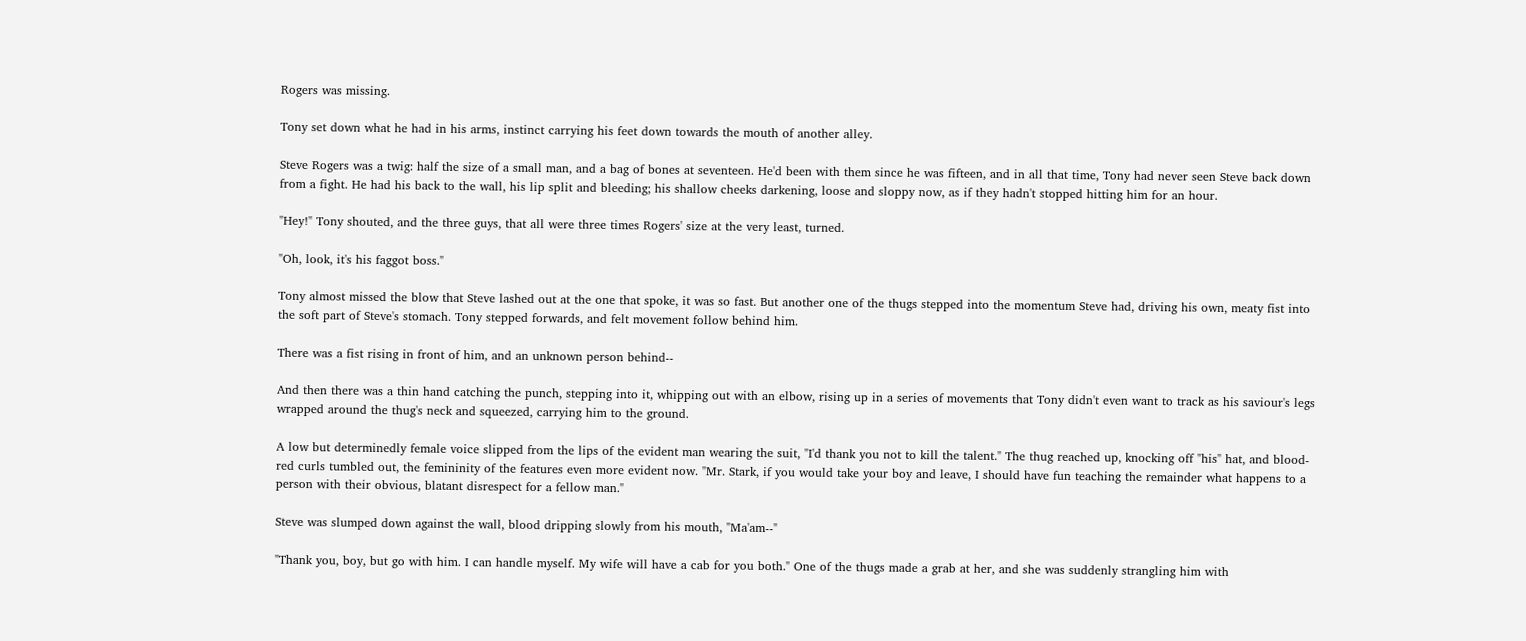Rogers was missing.

Tony set down what he had in his arms, instinct carrying his feet down towards the mouth of another alley.

Steve Rogers was a twig: half the size of a small man, and a bag of bones at seventeen. He'd been with them since he was fifteen, and in all that time, Tony had never seen Steve back down from a fight. He had his back to the wall, his lip split and bleeding; his shallow cheeks darkening, loose and sloppy now, as if they hadn't stopped hitting him for an hour.

"Hey!" Tony shouted, and the three guys, that all were three times Rogers' size at the very least, turned.

"Oh, look, it's his faggot boss."

Tony almost missed the blow that Steve lashed out at the one that spoke, it was so fast. But another one of the thugs stepped into the momentum Steve had, driving his own, meaty fist into the soft part of Steve's stomach. Tony stepped forwards, and felt movement follow behind him.

There was a fist rising in front of him, and an unknown person behind--

And then there was a thin hand catching the punch, stepping into it, whipping out with an elbow, rising up in a series of movements that Tony didn't even want to track as his saviour's legs wrapped around the thug's neck and squeezed, carrying him to the ground.

A low but determinedly female voice slipped from the lips of the evident man wearing the suit, "I'd thank you not to kill the talent." The thug reached up, knocking off "his" hat, and blood-red curls tumbled out, the femininity of the features even more evident now. "Mr. Stark, if you would take your boy and leave, I should have fun teaching the remainder what happens to a person with their obvious, blatant disrespect for a fellow man."

Steve was slumped down against the wall, blood dripping slowly from his mouth, "Ma'am--"

"Thank you, boy, but go with him. I can handle myself. My wife will have a cab for you both." One of the thugs made a grab at her, and she was suddenly strangling him with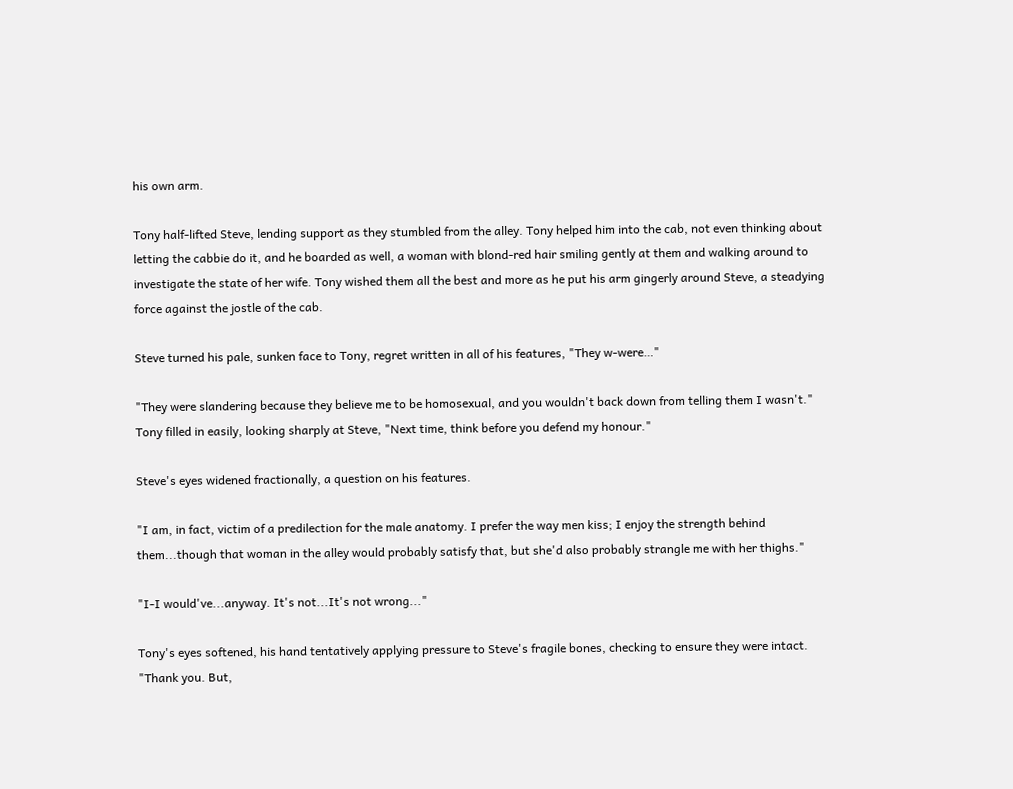his own arm.

Tony half-lifted Steve, lending support as they stumbled from the alley. Tony helped him into the cab, not even thinking about letting the cabbie do it, and he boarded as well, a woman with blond-red hair smiling gently at them and walking around to investigate the state of her wife. Tony wished them all the best and more as he put his arm gingerly around Steve, a steadying force against the jostle of the cab.

Steve turned his pale, sunken face to Tony, regret written in all of his features, "They w-were…"

"They were slandering because they believe me to be homosexual, and you wouldn't back down from telling them I wasn't." Tony filled in easily, looking sharply at Steve, "Next time, think before you defend my honour."

Steve's eyes widened fractionally, a question on his features.

"I am, in fact, victim of a predilection for the male anatomy. I prefer the way men kiss; I enjoy the strength behind them...though that woman in the alley would probably satisfy that, but she'd also probably strangle me with her thighs."

"I-I would've...anyway. It's not...It's not wrong..."

Tony's eyes softened, his hand tentatively applying pressure to Steve's fragile bones, checking to ensure they were intact. "Thank you. But,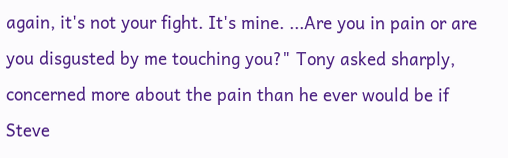again, it's not your fight. It's mine. ...Are you in pain or are you disgusted by me touching you?" Tony asked sharply, concerned more about the pain than he ever would be if Steve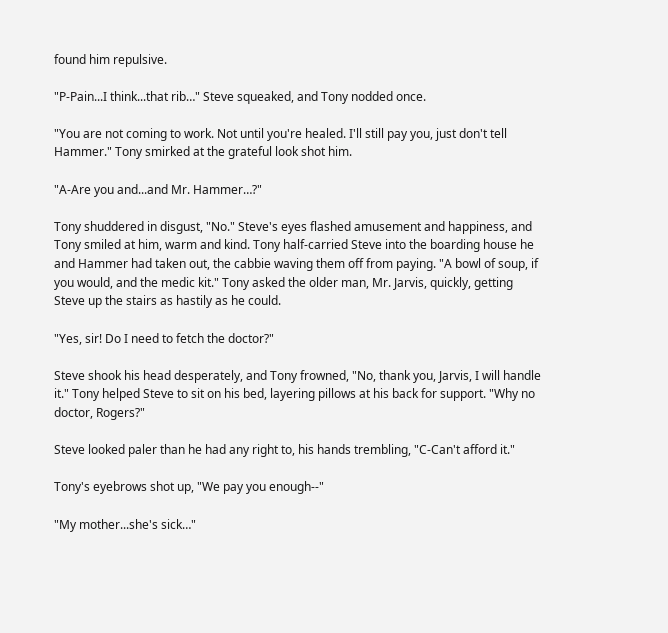found him repulsive.

"P-Pain...I think...that rib…" Steve squeaked, and Tony nodded once.

"You are not coming to work. Not until you're healed. I'll still pay you, just don't tell Hammer." Tony smirked at the grateful look shot him.

"A-Are you and...and Mr. Hammer…?"

Tony shuddered in disgust, "No." Steve's eyes flashed amusement and happiness, and Tony smiled at him, warm and kind. Tony half-carried Steve into the boarding house he and Hammer had taken out, the cabbie waving them off from paying. "A bowl of soup, if you would, and the medic kit." Tony asked the older man, Mr. Jarvis, quickly, getting Steve up the stairs as hastily as he could.

"Yes, sir! Do I need to fetch the doctor?"

Steve shook his head desperately, and Tony frowned, "No, thank you, Jarvis, I will handle it." Tony helped Steve to sit on his bed, layering pillows at his back for support. "Why no doctor, Rogers?"

Steve looked paler than he had any right to, his hands trembling, "C-Can't afford it."

Tony's eyebrows shot up, "We pay you enough--"

"My mother...she's sick…"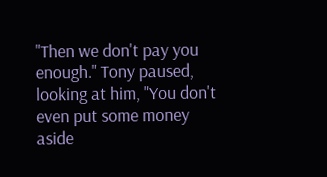"Then we don't pay you enough." Tony paused, looking at him, "You don't even put some money aside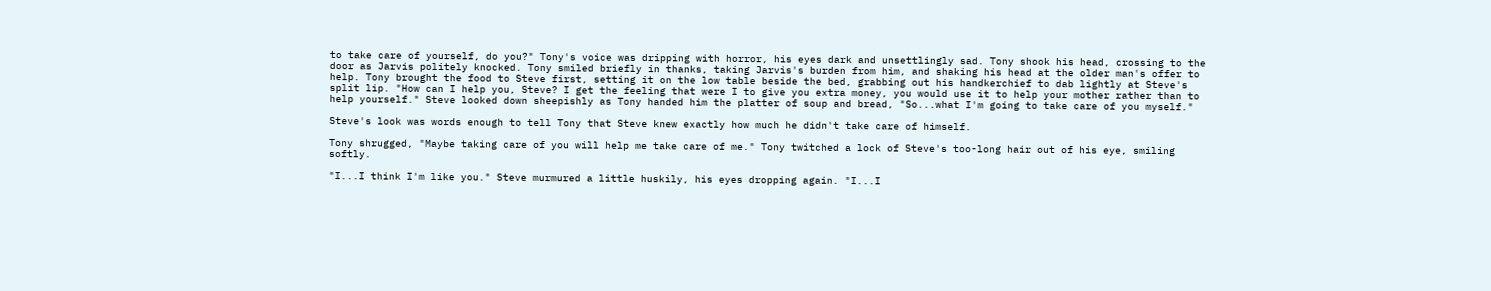to take care of yourself, do you?" Tony's voice was dripping with horror, his eyes dark and unsettlingly sad. Tony shook his head, crossing to the door as Jarvis politely knocked. Tony smiled briefly in thanks, taking Jarvis's burden from him, and shaking his head at the older man's offer to help. Tony brought the food to Steve first, setting it on the low table beside the bed, grabbing out his handkerchief to dab lightly at Steve's split lip. "How can I help you, Steve? I get the feeling that were I to give you extra money, you would use it to help your mother rather than to help yourself." Steve looked down sheepishly as Tony handed him the platter of soup and bread, "So...what I'm going to take care of you myself."

Steve's look was words enough to tell Tony that Steve knew exactly how much he didn't take care of himself.

Tony shrugged, "Maybe taking care of you will help me take care of me." Tony twitched a lock of Steve's too-long hair out of his eye, smiling softly.

"I...I think I'm like you." Steve murmured a little huskily, his eyes dropping again. "I...I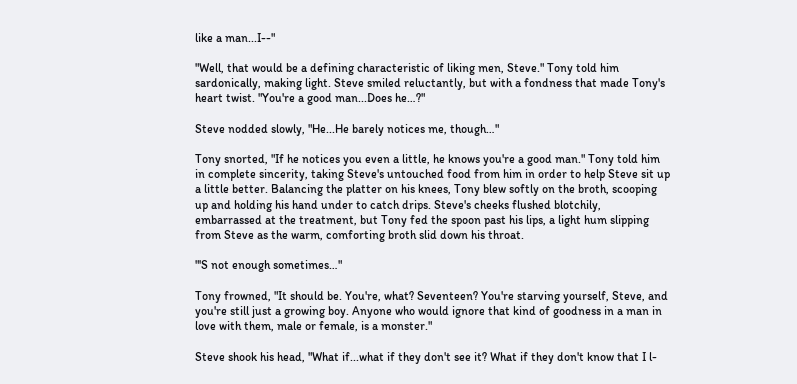like a man...I--"

"Well, that would be a defining characteristic of liking men, Steve." Tony told him sardonically, making light. Steve smiled reluctantly, but with a fondness that made Tony's heart twist. "You're a good man...Does he…?"

Steve nodded slowly, "He...He barely notices me, though…"

Tony snorted, "If he notices you even a little, he knows you're a good man." Tony told him in complete sincerity, taking Steve's untouched food from him in order to help Steve sit up a little better. Balancing the platter on his knees, Tony blew softly on the broth, scooping up and holding his hand under to catch drips. Steve's cheeks flushed blotchily, embarrassed at the treatment, but Tony fed the spoon past his lips, a light hum slipping from Steve as the warm, comforting broth slid down his throat.

"'S not enough sometimes…"

Tony frowned, "It should be. You're, what? Seventeen? You're starving yourself, Steve, and you're still just a growing boy. Anyone who would ignore that kind of goodness in a man in love with them, male or female, is a monster."

Steve shook his head, "What if...what if they don't see it? What if they don't know that I l-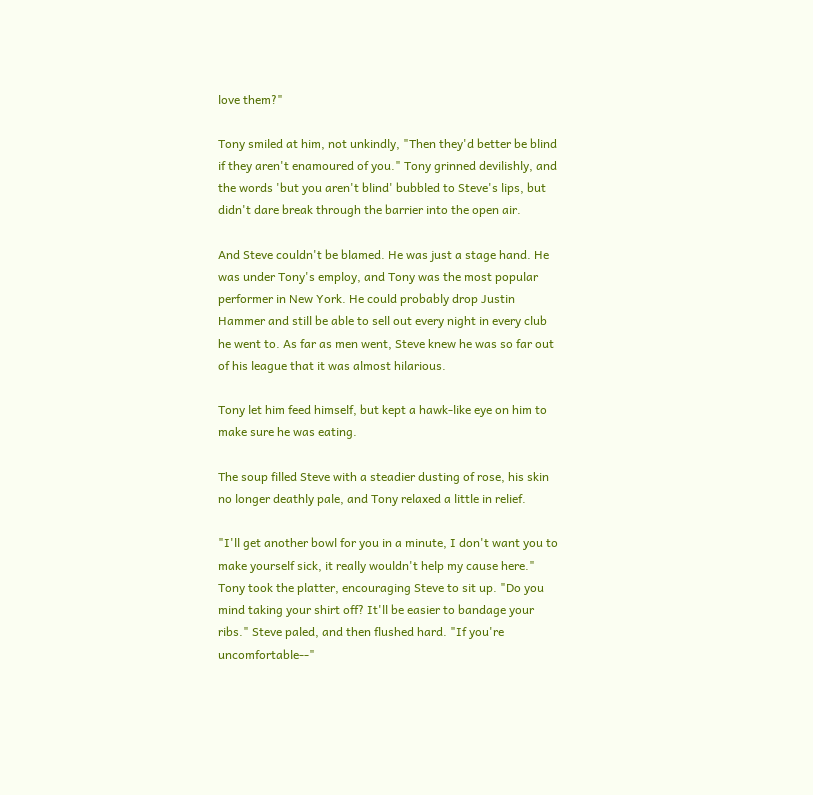love them?"

Tony smiled at him, not unkindly, "Then they'd better be blind if they aren't enamoured of you." Tony grinned devilishly, and the words 'but you aren't blind' bubbled to Steve's lips, but didn't dare break through the barrier into the open air.

And Steve couldn't be blamed. He was just a stage hand. He was under Tony's employ, and Tony was the most popular performer in New York. He could probably drop Justin Hammer and still be able to sell out every night in every club he went to. As far as men went, Steve knew he was so far out of his league that it was almost hilarious.

Tony let him feed himself, but kept a hawk-like eye on him to make sure he was eating.

The soup filled Steve with a steadier dusting of rose, his skin no longer deathly pale, and Tony relaxed a little in relief.

"I'll get another bowl for you in a minute, I don't want you to make yourself sick, it really wouldn't help my cause here." Tony took the platter, encouraging Steve to sit up. "Do you mind taking your shirt off? It'll be easier to bandage your ribs." Steve paled, and then flushed hard. "If you're uncomfortable--"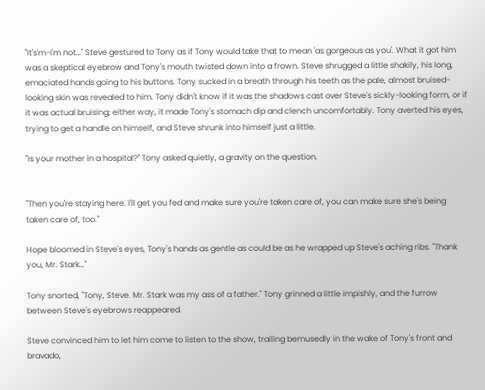"It's'm-I'm not…" Steve gestured to Tony as if Tony would take that to mean 'as gorgeous as you'. What it got him was a skeptical eyebrow and Tony's mouth twisted down into a frown. Steve shrugged a little shakily, his long, emaciated hands going to his buttons. Tony sucked in a breath through his teeth as the pale, almost bruised-looking skin was revealed to him. Tony didn't know if it was the shadows cast over Steve's sickly-looking form, or if it was actual bruising; either way, it made Tony's stomach dip and clench uncomfortably. Tony averted his eyes, trying to get a handle on himself, and Steve shrunk into himself just a little.

"Is your mother in a hospital?" Tony asked quietly, a gravity on the question.


"Then you're staying here. I'll get you fed and make sure you're taken care of, you can make sure she's being taken care of, too."

Hope bloomed in Steve's eyes, Tony's hands as gentle as could be as he wrapped up Steve's aching ribs. "Thank you, Mr. Stark…"

Tony snorted, "Tony, Steve. Mr. Stark was my ass of a father." Tony grinned a little impishly, and the furrow between Steve's eyebrows reappeared.

Steve convinced him to let him come to listen to the show, trailing bemusedly in the wake of Tony's front and bravado,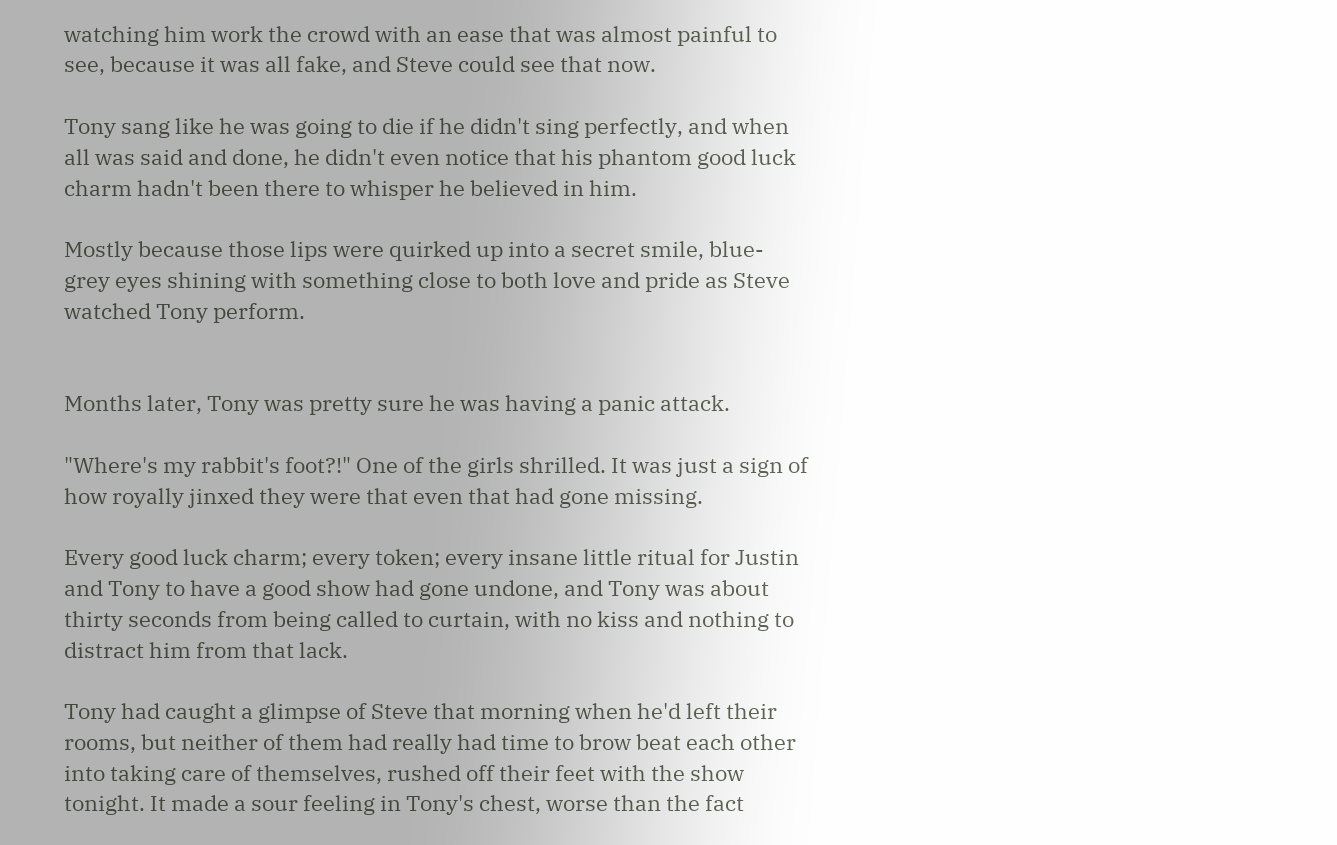watching him work the crowd with an ease that was almost painful to see, because it was all fake, and Steve could see that now.

Tony sang like he was going to die if he didn't sing perfectly, and when all was said and done, he didn't even notice that his phantom good luck charm hadn't been there to whisper he believed in him.

Mostly because those lips were quirked up into a secret smile, blue-grey eyes shining with something close to both love and pride as Steve watched Tony perform.


Months later, Tony was pretty sure he was having a panic attack.

"Where's my rabbit's foot?!" One of the girls shrilled. It was just a sign of how royally jinxed they were that even that had gone missing.

Every good luck charm; every token; every insane little ritual for Justin and Tony to have a good show had gone undone, and Tony was about thirty seconds from being called to curtain, with no kiss and nothing to distract him from that lack.

Tony had caught a glimpse of Steve that morning when he'd left their rooms, but neither of them had really had time to brow beat each other into taking care of themselves, rushed off their feet with the show tonight. It made a sour feeling in Tony's chest, worse than the fact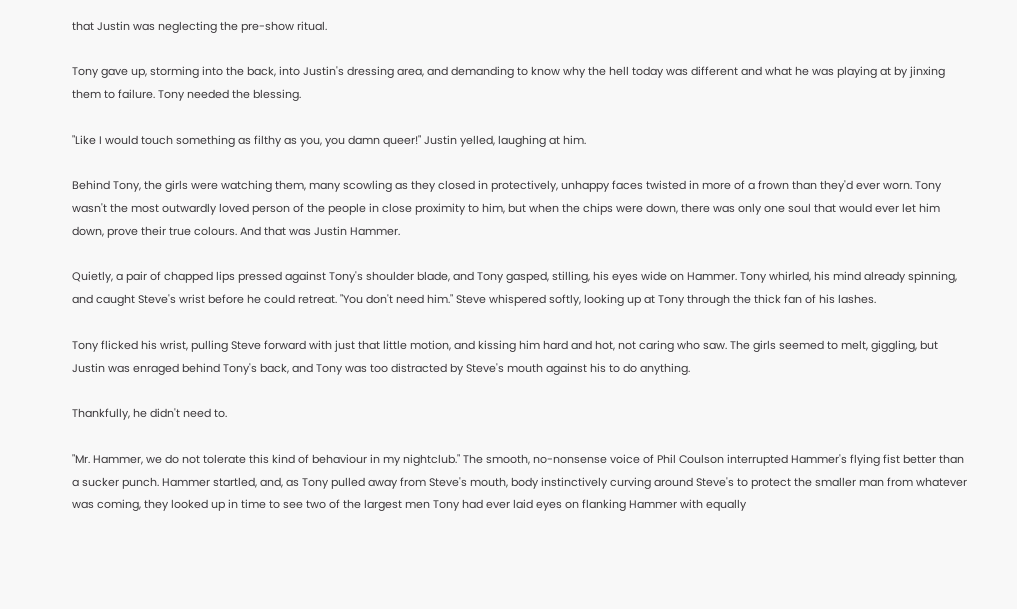that Justin was neglecting the pre-show ritual.

Tony gave up, storming into the back, into Justin's dressing area, and demanding to know why the hell today was different and what he was playing at by jinxing them to failure. Tony needed the blessing.

"Like I would touch something as filthy as you, you damn queer!" Justin yelled, laughing at him.

Behind Tony, the girls were watching them, many scowling as they closed in protectively, unhappy faces twisted in more of a frown than they'd ever worn. Tony wasn't the most outwardly loved person of the people in close proximity to him, but when the chips were down, there was only one soul that would ever let him down, prove their true colours. And that was Justin Hammer.

Quietly, a pair of chapped lips pressed against Tony's shoulder blade, and Tony gasped, stilling, his eyes wide on Hammer. Tony whirled, his mind already spinning, and caught Steve's wrist before he could retreat. "You don't need him." Steve whispered softly, looking up at Tony through the thick fan of his lashes.

Tony flicked his wrist, pulling Steve forward with just that little motion, and kissing him hard and hot, not caring who saw. The girls seemed to melt, giggling, but Justin was enraged behind Tony's back, and Tony was too distracted by Steve's mouth against his to do anything.

Thankfully, he didn't need to.

"Mr. Hammer, we do not tolerate this kind of behaviour in my nightclub." The smooth, no-nonsense voice of Phil Coulson interrupted Hammer's flying fist better than a sucker punch. Hammer startled, and, as Tony pulled away from Steve's mouth, body instinctively curving around Steve's to protect the smaller man from whatever was coming, they looked up in time to see two of the largest men Tony had ever laid eyes on flanking Hammer with equally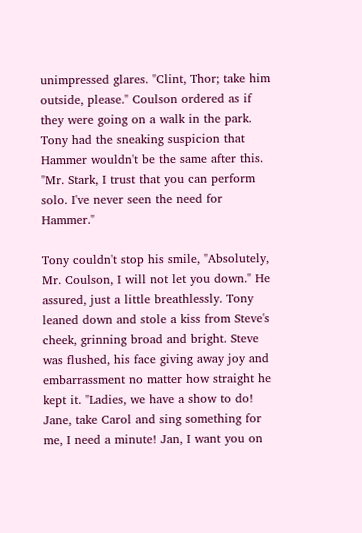unimpressed glares. "Clint, Thor; take him outside, please." Coulson ordered as if they were going on a walk in the park. Tony had the sneaking suspicion that Hammer wouldn't be the same after this. "Mr. Stark, I trust that you can perform solo. I've never seen the need for Hammer."

Tony couldn't stop his smile, "Absolutely, Mr. Coulson, I will not let you down." He assured, just a little breathlessly. Tony leaned down and stole a kiss from Steve's cheek, grinning broad and bright. Steve was flushed, his face giving away joy and embarrassment no matter how straight he kept it. "Ladies, we have a show to do! Jane, take Carol and sing something for me, I need a minute! Jan, I want you on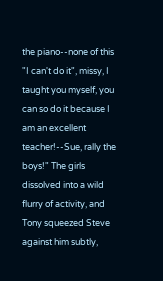the piano--none of this "I can't do it", missy, I taught you myself, you can so do it because I am an excellent teacher!--Sue, rally the boys!" The girls dissolved into a wild flurry of activity, and Tony squeezed Steve against him subtly,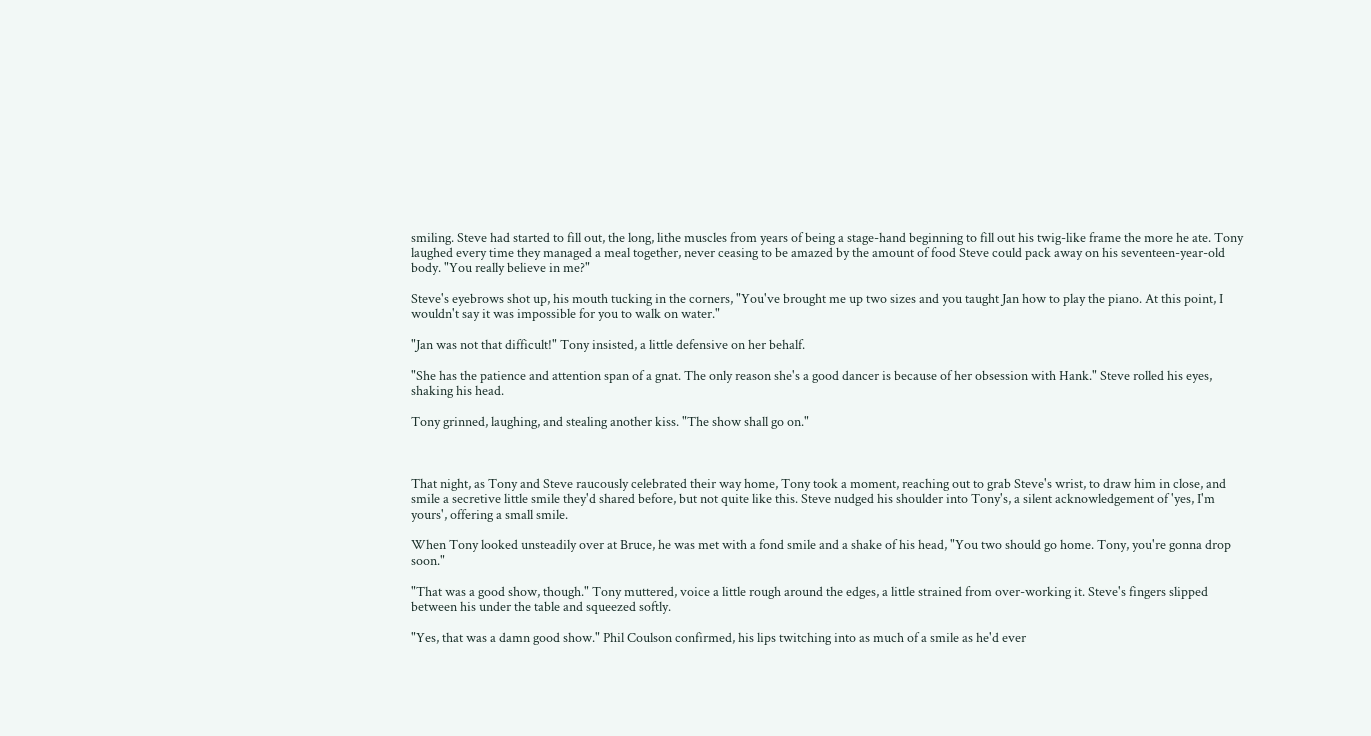smiling. Steve had started to fill out, the long, lithe muscles from years of being a stage-hand beginning to fill out his twig-like frame the more he ate. Tony laughed every time they managed a meal together, never ceasing to be amazed by the amount of food Steve could pack away on his seventeen-year-old body. "You really believe in me?"

Steve's eyebrows shot up, his mouth tucking in the corners, "You've brought me up two sizes and you taught Jan how to play the piano. At this point, I wouldn't say it was impossible for you to walk on water."

"Jan was not that difficult!" Tony insisted, a little defensive on her behalf.

"She has the patience and attention span of a gnat. The only reason she's a good dancer is because of her obsession with Hank." Steve rolled his eyes, shaking his head.

Tony grinned, laughing, and stealing another kiss. "The show shall go on."



That night, as Tony and Steve raucously celebrated their way home, Tony took a moment, reaching out to grab Steve's wrist, to draw him in close, and smile a secretive little smile they'd shared before, but not quite like this. Steve nudged his shoulder into Tony's, a silent acknowledgement of 'yes, I'm yours', offering a small smile.

When Tony looked unsteadily over at Bruce, he was met with a fond smile and a shake of his head, "You two should go home. Tony, you're gonna drop soon."

"That was a good show, though." Tony muttered, voice a little rough around the edges, a little strained from over-working it. Steve's fingers slipped between his under the table and squeezed softly.

"Yes, that was a damn good show." Phil Coulson confirmed, his lips twitching into as much of a smile as he'd ever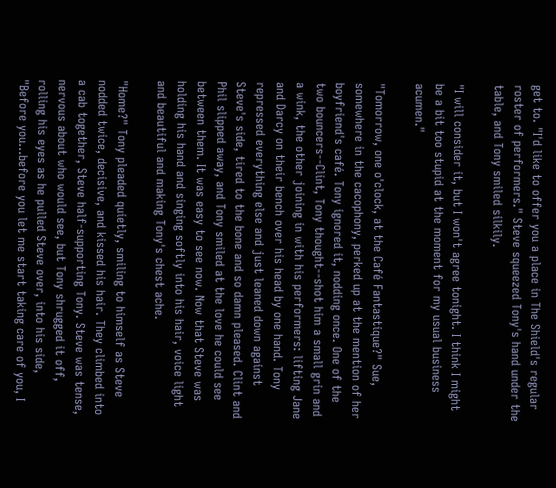get to. "I'd like to offer you a place in The Shield's regular roster of performers." Steve squeezed Tony's hand under the table, and Tony smiled silkily.

"I will consider it, but I won't agree tonight. I think I might be a bit too stupid at the moment for my usual business acumen."

"Tomorrow, one o'clock, at the Café Fantastique?" Sue, somewhere in the cacophony, perked up at the mention of her boyfriend's café. Tony ignored it, nodding once. One of the two bouncers--Clint, Tony thought--shot him a small grin and a wink, the other joining in with his performers: lifting Jane and Darcy on their bench over his head by one hand. Tony repressed everything else and just leaned down against Steve's side, tired to the bone and so damn pleased. Clint and Phil slipped away, and Tony smiled at the love he could see between them. It was easy to see now. Now that Steve was holding his hand and singing softly into his hair, voice light and beautiful and making Tony's chest ache.

"Home?" Tony pleaded quietly, smiling to himself as Steve nodded twice, decisive, and kissed his hair. They climbed into a cab together, Steve half-supporting Tony. Steve was tense, nervous about who would see, but Tony shrugged it off, rolling his eyes as he pulled Steve over, into his side, "Before you...before you let me start taking care of you, I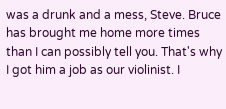was a drunk and a mess, Steve. Bruce has brought me home more times than I can possibly tell you. That's why I got him a job as our violinist. I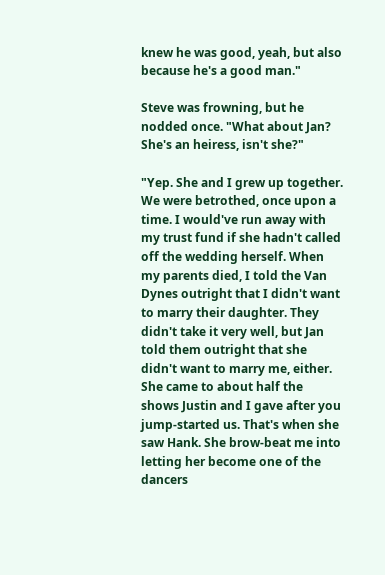knew he was good, yeah, but also because he's a good man."

Steve was frowning, but he nodded once. "What about Jan? She's an heiress, isn't she?"

"Yep. She and I grew up together. We were betrothed, once upon a time. I would've run away with my trust fund if she hadn't called off the wedding herself. When my parents died, I told the Van Dynes outright that I didn't want to marry their daughter. They didn't take it very well, but Jan told them outright that she didn't want to marry me, either. She came to about half the shows Justin and I gave after you jump-started us. That's when she saw Hank. She brow-beat me into letting her become one of the dancers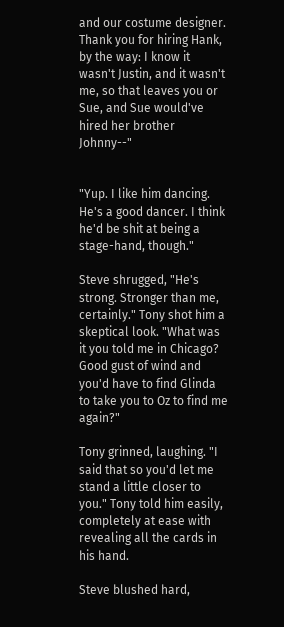and our costume designer. Thank you for hiring Hank, by the way: I know it wasn't Justin, and it wasn't me, so that leaves you or Sue, and Sue would've hired her brother Johnny--"


"Yup. I like him dancing. He's a good dancer. I think he'd be shit at being a stage-hand, though."

Steve shrugged, "He's strong. Stronger than me, certainly." Tony shot him a skeptical look. "What was it you told me in Chicago? Good gust of wind and you'd have to find Glinda to take you to Oz to find me again?"

Tony grinned, laughing. "I said that so you'd let me stand a little closer to you." Tony told him easily, completely at ease with revealing all the cards in his hand.

Steve blushed hard,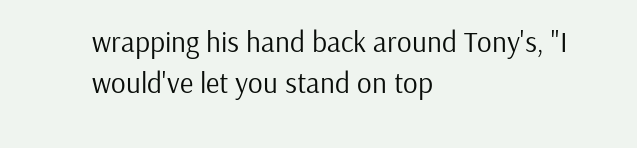wrapping his hand back around Tony's, "I would've let you stand on top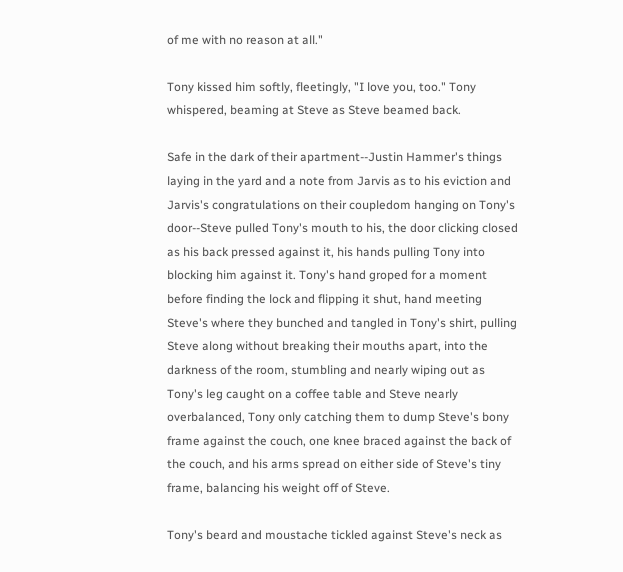of me with no reason at all."

Tony kissed him softly, fleetingly, "I love you, too." Tony whispered, beaming at Steve as Steve beamed back.

Safe in the dark of their apartment--Justin Hammer's things laying in the yard and a note from Jarvis as to his eviction and Jarvis's congratulations on their coupledom hanging on Tony's door--Steve pulled Tony's mouth to his, the door clicking closed as his back pressed against it, his hands pulling Tony into blocking him against it. Tony's hand groped for a moment before finding the lock and flipping it shut, hand meeting Steve's where they bunched and tangled in Tony's shirt, pulling Steve along without breaking their mouths apart, into the darkness of the room, stumbling and nearly wiping out as Tony's leg caught on a coffee table and Steve nearly overbalanced, Tony only catching them to dump Steve's bony frame against the couch, one knee braced against the back of the couch, and his arms spread on either side of Steve's tiny frame, balancing his weight off of Steve.

Tony's beard and moustache tickled against Steve's neck as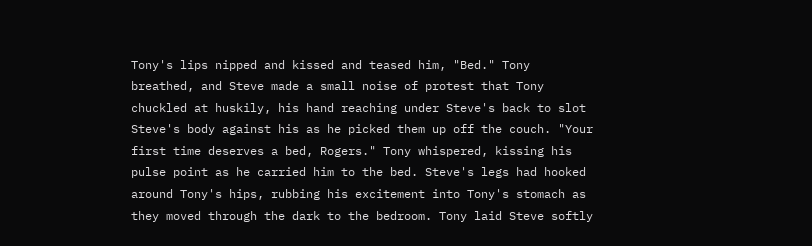Tony's lips nipped and kissed and teased him, "Bed." Tony breathed, and Steve made a small noise of protest that Tony chuckled at huskily, his hand reaching under Steve's back to slot Steve's body against his as he picked them up off the couch. "Your first time deserves a bed, Rogers." Tony whispered, kissing his pulse point as he carried him to the bed. Steve's legs had hooked around Tony's hips, rubbing his excitement into Tony's stomach as they moved through the dark to the bedroom. Tony laid Steve softly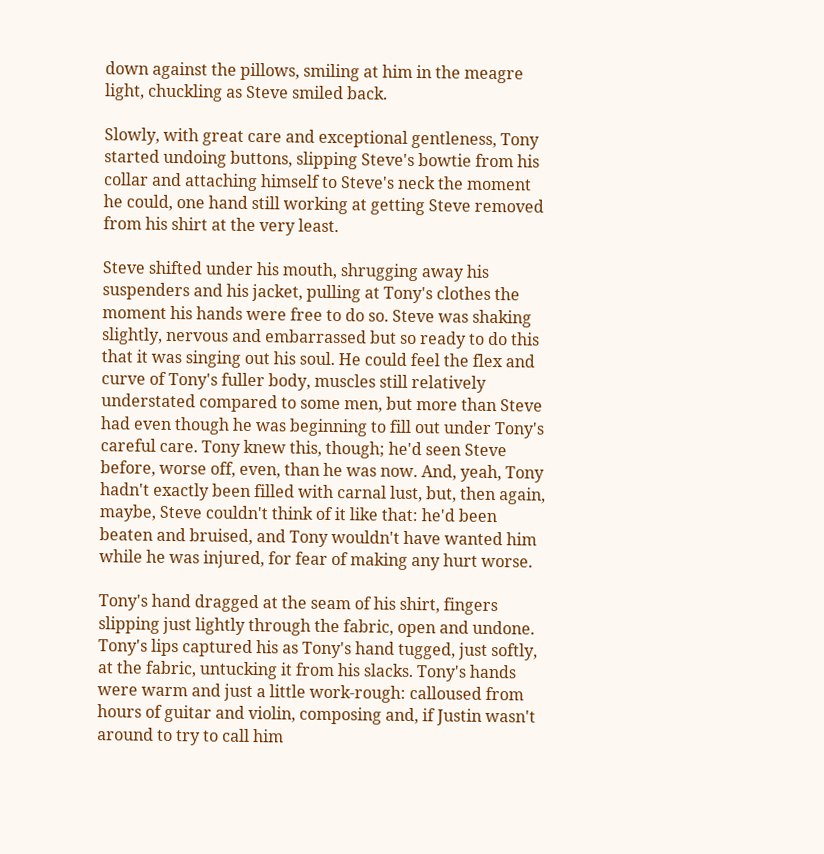down against the pillows, smiling at him in the meagre light, chuckling as Steve smiled back.

Slowly, with great care and exceptional gentleness, Tony started undoing buttons, slipping Steve's bowtie from his collar and attaching himself to Steve's neck the moment he could, one hand still working at getting Steve removed from his shirt at the very least.

Steve shifted under his mouth, shrugging away his suspenders and his jacket, pulling at Tony's clothes the moment his hands were free to do so. Steve was shaking slightly, nervous and embarrassed but so ready to do this that it was singing out his soul. He could feel the flex and curve of Tony's fuller body, muscles still relatively understated compared to some men, but more than Steve had even though he was beginning to fill out under Tony's careful care. Tony knew this, though; he'd seen Steve before, worse off, even, than he was now. And, yeah, Tony hadn't exactly been filled with carnal lust, but, then again, maybe, Steve couldn't think of it like that: he'd been beaten and bruised, and Tony wouldn't have wanted him while he was injured, for fear of making any hurt worse.

Tony's hand dragged at the seam of his shirt, fingers slipping just lightly through the fabric, open and undone. Tony's lips captured his as Tony's hand tugged, just softly, at the fabric, untucking it from his slacks. Tony's hands were warm and just a little work-rough: calloused from hours of guitar and violin, composing and, if Justin wasn't around to try to call him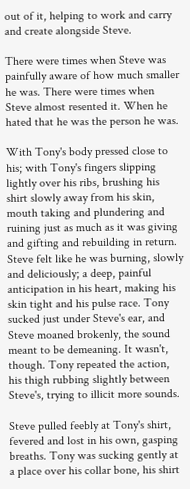out of it, helping to work and carry and create alongside Steve.

There were times when Steve was painfully aware of how much smaller he was. There were times when Steve almost resented it. When he hated that he was the person he was.

With Tony's body pressed close to his; with Tony's fingers slipping lightly over his ribs, brushing his shirt slowly away from his skin, mouth taking and plundering and ruining just as much as it was giving and gifting and rebuilding in return. Steve felt like he was burning, slowly and deliciously; a deep, painful anticipation in his heart, making his skin tight and his pulse race. Tony sucked just under Steve's ear, and Steve moaned brokenly, the sound meant to be demeaning. It wasn't, though. Tony repeated the action, his thigh rubbing slightly between Steve's, trying to illicit more sounds.

Steve pulled feebly at Tony's shirt, fevered and lost in his own, gasping breaths. Tony was sucking gently at a place over his collar bone, his shirt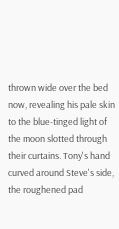thrown wide over the bed now, revealing his pale skin to the blue-tinged light of the moon slotted through their curtains. Tony's hand curved around Steve's side, the roughened pad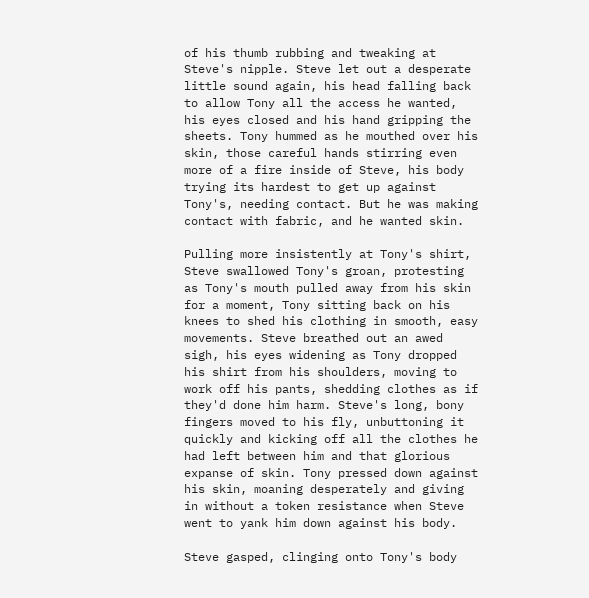of his thumb rubbing and tweaking at Steve's nipple. Steve let out a desperate little sound again, his head falling back to allow Tony all the access he wanted, his eyes closed and his hand gripping the sheets. Tony hummed as he mouthed over his skin, those careful hands stirring even more of a fire inside of Steve, his body trying its hardest to get up against Tony's, needing contact. But he was making contact with fabric, and he wanted skin.

Pulling more insistently at Tony's shirt, Steve swallowed Tony's groan, protesting as Tony's mouth pulled away from his skin for a moment, Tony sitting back on his knees to shed his clothing in smooth, easy movements. Steve breathed out an awed sigh, his eyes widening as Tony dropped his shirt from his shoulders, moving to work off his pants, shedding clothes as if they'd done him harm. Steve's long, bony fingers moved to his fly, unbuttoning it quickly and kicking off all the clothes he had left between him and that glorious expanse of skin. Tony pressed down against his skin, moaning desperately and giving in without a token resistance when Steve went to yank him down against his body.

Steve gasped, clinging onto Tony's body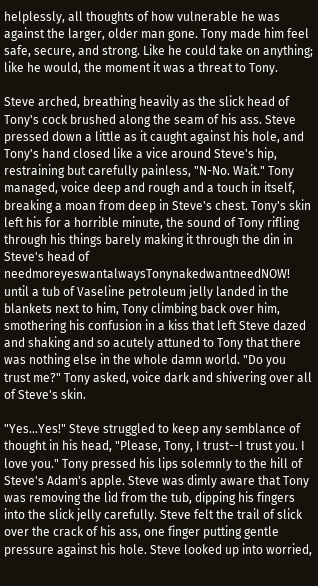helplessly, all thoughts of how vulnerable he was against the larger, older man gone. Tony made him feel safe, secure, and strong. Like he could take on anything; like he would, the moment it was a threat to Tony.

Steve arched, breathing heavily as the slick head of Tony's cock brushed along the seam of his ass. Steve pressed down a little as it caught against his hole, and Tony's hand closed like a vice around Steve's hip, restraining but carefully painless, "N-No. Wait." Tony managed, voice deep and rough and a touch in itself, breaking a moan from deep in Steve's chest. Tony's skin left his for a horrible minute, the sound of Tony rifling through his things barely making it through the din in Steve's head of needmoreyeswantalwaysTonynakedwantneedNOW! until a tub of Vaseline petroleum jelly landed in the blankets next to him, Tony climbing back over him, smothering his confusion in a kiss that left Steve dazed and shaking and so acutely attuned to Tony that there was nothing else in the whole damn world. "Do you trust me?" Tony asked, voice dark and shivering over all of Steve's skin.

"Yes...Yes!" Steve struggled to keep any semblance of thought in his head, "Please, Tony, I trust--I trust you. I love you." Tony pressed his lips solemnly to the hill of Steve's Adam's apple. Steve was dimly aware that Tony was removing the lid from the tub, dipping his fingers into the slick jelly carefully. Steve felt the trail of slick over the crack of his ass, one finger putting gentle pressure against his hole. Steve looked up into worried,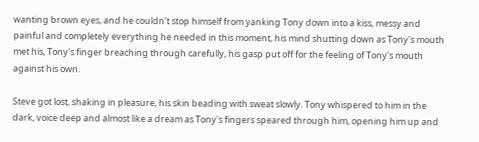wanting brown eyes, and he couldn't stop himself from yanking Tony down into a kiss, messy and painful and completely everything he needed in this moment, his mind shutting down as Tony's mouth met his, Tony's finger breaching through carefully, his gasp put off for the feeling of Tony's mouth against his own.

Steve got lost, shaking in pleasure, his skin beading with sweat slowly. Tony whispered to him in the dark, voice deep and almost like a dream as Tony's fingers speared through him, opening him up and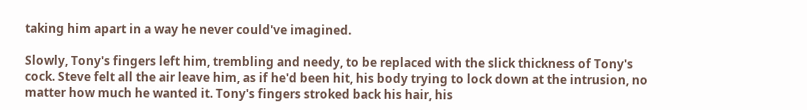taking him apart in a way he never could've imagined.

Slowly, Tony's fingers left him, trembling and needy, to be replaced with the slick thickness of Tony's cock. Steve felt all the air leave him, as if he'd been hit, his body trying to lock down at the intrusion, no matter how much he wanted it. Tony's fingers stroked back his hair, his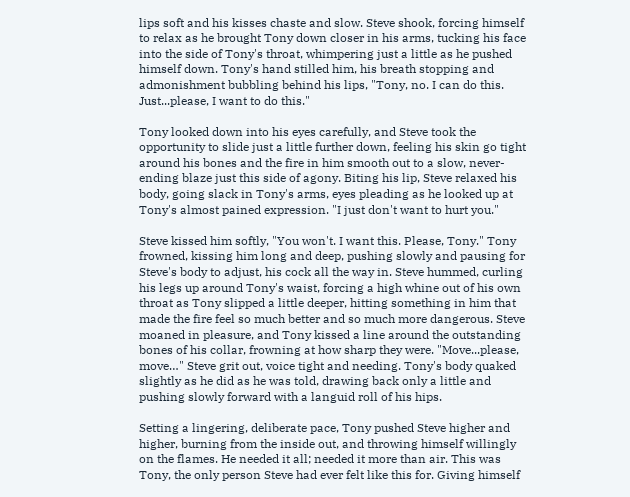lips soft and his kisses chaste and slow. Steve shook, forcing himself to relax as he brought Tony down closer in his arms, tucking his face into the side of Tony's throat, whimpering just a little as he pushed himself down. Tony's hand stilled him, his breath stopping and admonishment bubbling behind his lips, "Tony, no. I can do this. Just...please, I want to do this."

Tony looked down into his eyes carefully, and Steve took the opportunity to slide just a little further down, feeling his skin go tight around his bones and the fire in him smooth out to a slow, never-ending blaze just this side of agony. Biting his lip, Steve relaxed his body, going slack in Tony's arms, eyes pleading as he looked up at Tony's almost pained expression. "I just don't want to hurt you."

Steve kissed him softly, "You won't. I want this. Please, Tony." Tony frowned, kissing him long and deep, pushing slowly and pausing for Steve's body to adjust, his cock all the way in. Steve hummed, curling his legs up around Tony's waist, forcing a high whine out of his own throat as Tony slipped a little deeper, hitting something in him that made the fire feel so much better and so much more dangerous. Steve moaned in pleasure, and Tony kissed a line around the outstanding bones of his collar, frowning at how sharp they were. "Move...please, move…" Steve grit out, voice tight and needing. Tony's body quaked slightly as he did as he was told, drawing back only a little and pushing slowly forward with a languid roll of his hips.

Setting a lingering, deliberate pace, Tony pushed Steve higher and higher, burning from the inside out, and throwing himself willingly on the flames. He needed it all; needed it more than air. This was Tony, the only person Steve had ever felt like this for. Giving himself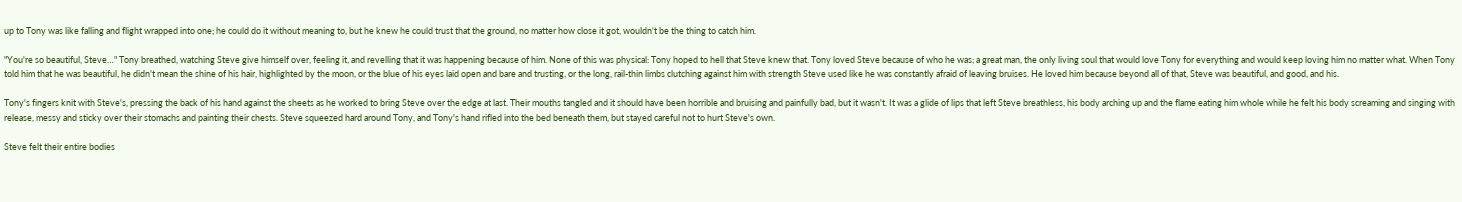up to Tony was like falling and flight wrapped into one; he could do it without meaning to, but he knew he could trust that the ground, no matter how close it got, wouldn't be the thing to catch him.

"You're so beautiful, Steve…" Tony breathed, watching Steve give himself over, feeling it, and revelling that it was happening because of him. None of this was physical: Tony hoped to hell that Steve knew that. Tony loved Steve because of who he was; a great man, the only living soul that would love Tony for everything and would keep loving him no matter what. When Tony told him that he was beautiful, he didn't mean the shine of his hair, highlighted by the moon, or the blue of his eyes laid open and bare and trusting, or the long, rail-thin limbs clutching against him with strength Steve used like he was constantly afraid of leaving bruises. He loved him because beyond all of that, Steve was beautiful, and good, and his.

Tony's fingers knit with Steve's, pressing the back of his hand against the sheets as he worked to bring Steve over the edge at last. Their mouths tangled and it should have been horrible and bruising and painfully bad, but it wasn't. It was a glide of lips that left Steve breathless, his body arching up and the flame eating him whole while he felt his body screaming and singing with release, messy and sticky over their stomachs and painting their chests. Steve squeezed hard around Tony, and Tony's hand rifled into the bed beneath them, but stayed careful not to hurt Steve's own.

Steve felt their entire bodies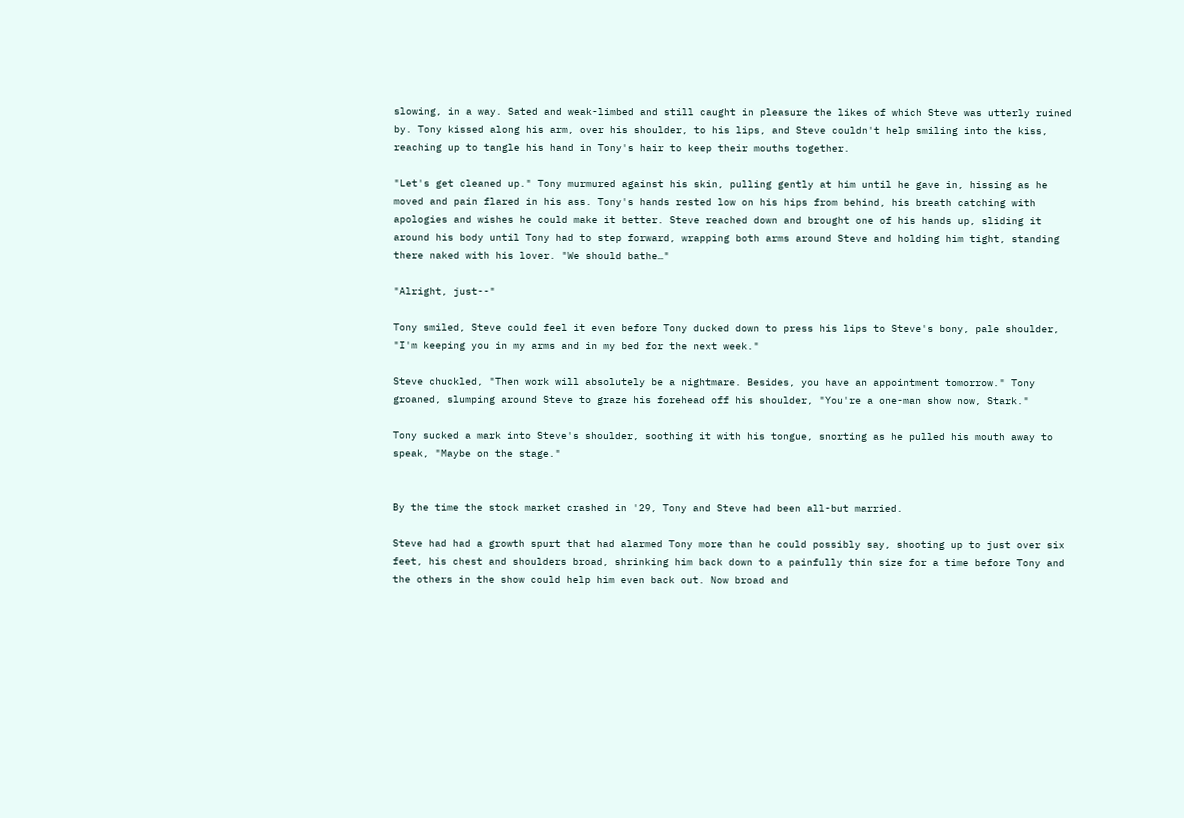slowing, in a way. Sated and weak-limbed and still caught in pleasure the likes of which Steve was utterly ruined by. Tony kissed along his arm, over his shoulder, to his lips, and Steve couldn't help smiling into the kiss, reaching up to tangle his hand in Tony's hair to keep their mouths together.

"Let's get cleaned up." Tony murmured against his skin, pulling gently at him until he gave in, hissing as he moved and pain flared in his ass. Tony's hands rested low on his hips from behind, his breath catching with apologies and wishes he could make it better. Steve reached down and brought one of his hands up, sliding it around his body until Tony had to step forward, wrapping both arms around Steve and holding him tight, standing there naked with his lover. "We should bathe…"

"Alright, just--"

Tony smiled, Steve could feel it even before Tony ducked down to press his lips to Steve's bony, pale shoulder, "I'm keeping you in my arms and in my bed for the next week."

Steve chuckled, "Then work will absolutely be a nightmare. Besides, you have an appointment tomorrow." Tony groaned, slumping around Steve to graze his forehead off his shoulder, "You're a one-man show now, Stark."

Tony sucked a mark into Steve's shoulder, soothing it with his tongue, snorting as he pulled his mouth away to speak, "Maybe on the stage."


By the time the stock market crashed in '29, Tony and Steve had been all-but married.

Steve had had a growth spurt that had alarmed Tony more than he could possibly say, shooting up to just over six feet, his chest and shoulders broad, shrinking him back down to a painfully thin size for a time before Tony and the others in the show could help him even back out. Now broad and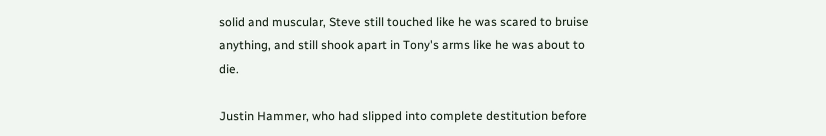solid and muscular, Steve still touched like he was scared to bruise anything, and still shook apart in Tony's arms like he was about to die.

Justin Hammer, who had slipped into complete destitution before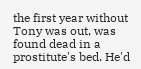the first year without Tony was out, was found dead in a prostitute's bed. He'd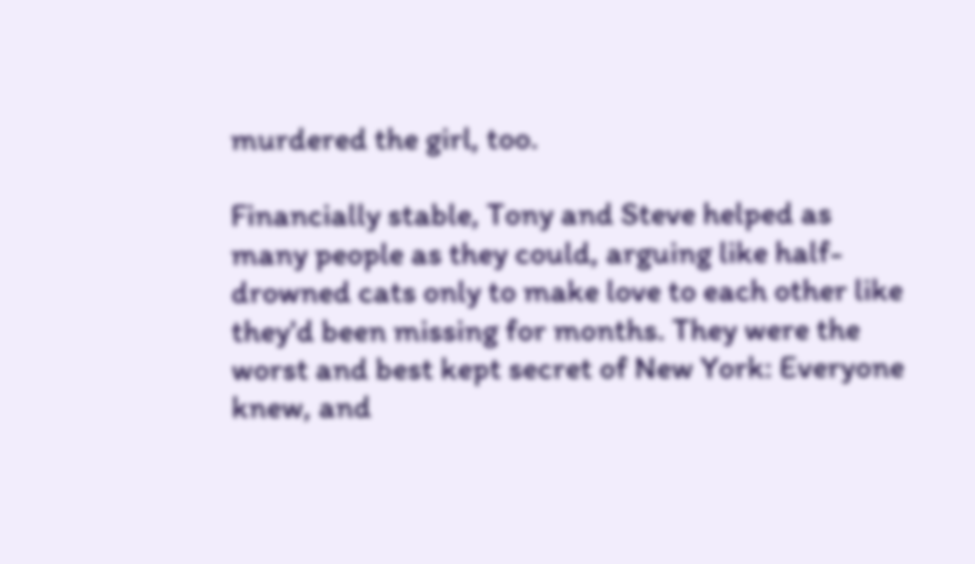murdered the girl, too.

Financially stable, Tony and Steve helped as many people as they could, arguing like half-drowned cats only to make love to each other like they'd been missing for months. They were the worst and best kept secret of New York: Everyone knew, and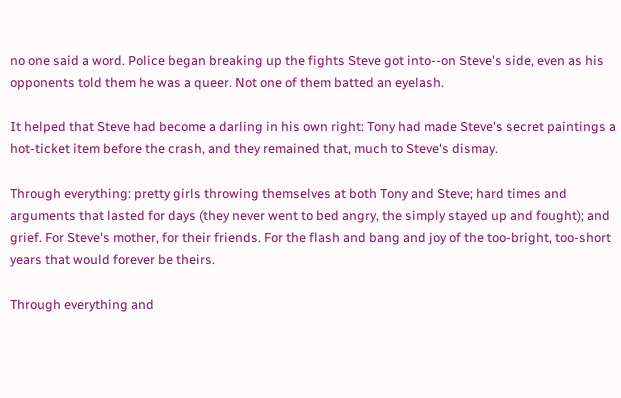no one said a word. Police began breaking up the fights Steve got into--on Steve's side, even as his opponents told them he was a queer. Not one of them batted an eyelash.

It helped that Steve had become a darling in his own right: Tony had made Steve's secret paintings a hot-ticket item before the crash, and they remained that, much to Steve's dismay.

Through everything: pretty girls throwing themselves at both Tony and Steve; hard times and arguments that lasted for days (they never went to bed angry, the simply stayed up and fought); and grief. For Steve's mother, for their friends. For the flash and bang and joy of the too-bright, too-short years that would forever be theirs.

Through everything and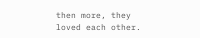then more, they loved each other.